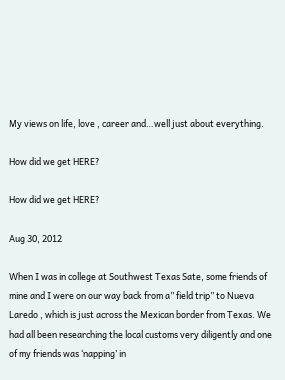My views on life, love , career and…well just about everything.

How did we get HERE?

How did we get HERE?

Aug 30, 2012

When I was in college at Southwest Texas Sate, some friends of mine and I were on our way back from a” field trip” to Nueva Laredo , which is just across the Mexican border from Texas. We had all been researching the local customs very diligently and one of my friends was ‘napping’ in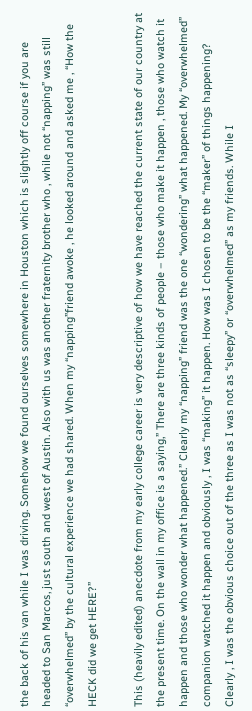the back of his van while I was driving. Somehow we found ourselves somewhere in Houston which is slightly off course if you are headed to San Marcos, just south and west of Austin. Also with us was another fraternity brother who , while not “napping” was still “overwhelmed” by the cultural experience we had shared. When my “napping”friend awoke , he looked around and asked me , “How the HECK did we get HERE?”

This (heavily edited) anecdote from my early college career is very descriptive of how we have reached the current state of our country at the present time. On the wall in my office is a saying,” There are three kinds of people – those who make it happen , those who watch it happen and those who wonder what happened.” Clearly my “napping” friend was the one “wondering” what happened. My “overwhelmed” companion watched it happen and obviously , I was “making” it happen. How was I chosen to be the “maker” of things happening? Clearly , I was the obvious choice out of the three as I was not as “sleepy” or “overwhelmed” as my friends. While I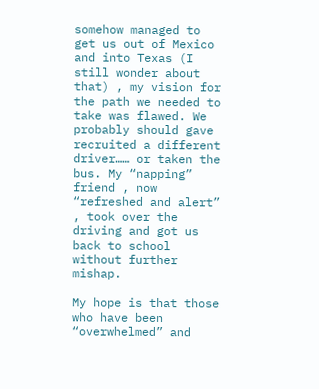somehow managed to get us out of Mexico and into Texas (I still wonder about that) , my vision for the path we needed to take was flawed. We probably should gave recruited a different driver…… or taken the bus. My “napping” friend , now “refreshed and alert” , took over the driving and got us back to school without further mishap.

My hope is that those who have been “overwhelmed” and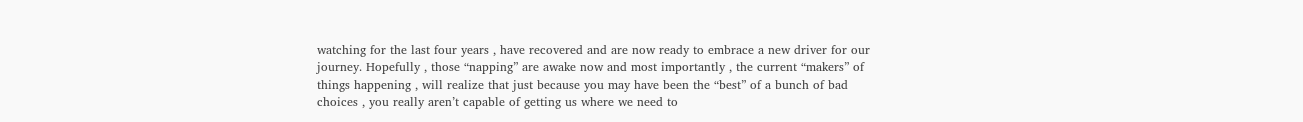watching for the last four years , have recovered and are now ready to embrace a new driver for our journey. Hopefully , those “napping” are awake now and most importantly , the current “makers” of things happening , will realize that just because you may have been the “best” of a bunch of bad choices , you really aren’t capable of getting us where we need to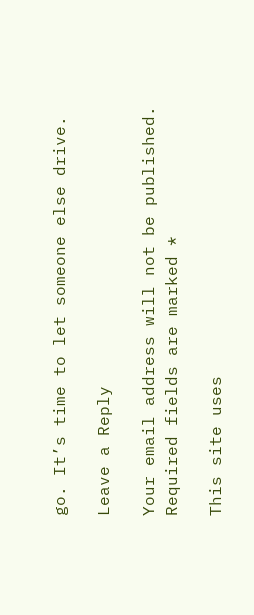go. It’s time to let someone else drive.

Leave a Reply

Your email address will not be published. Required fields are marked *

This site uses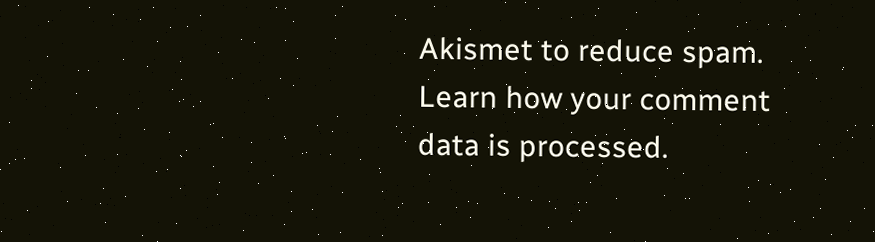Akismet to reduce spam. Learn how your comment data is processed.